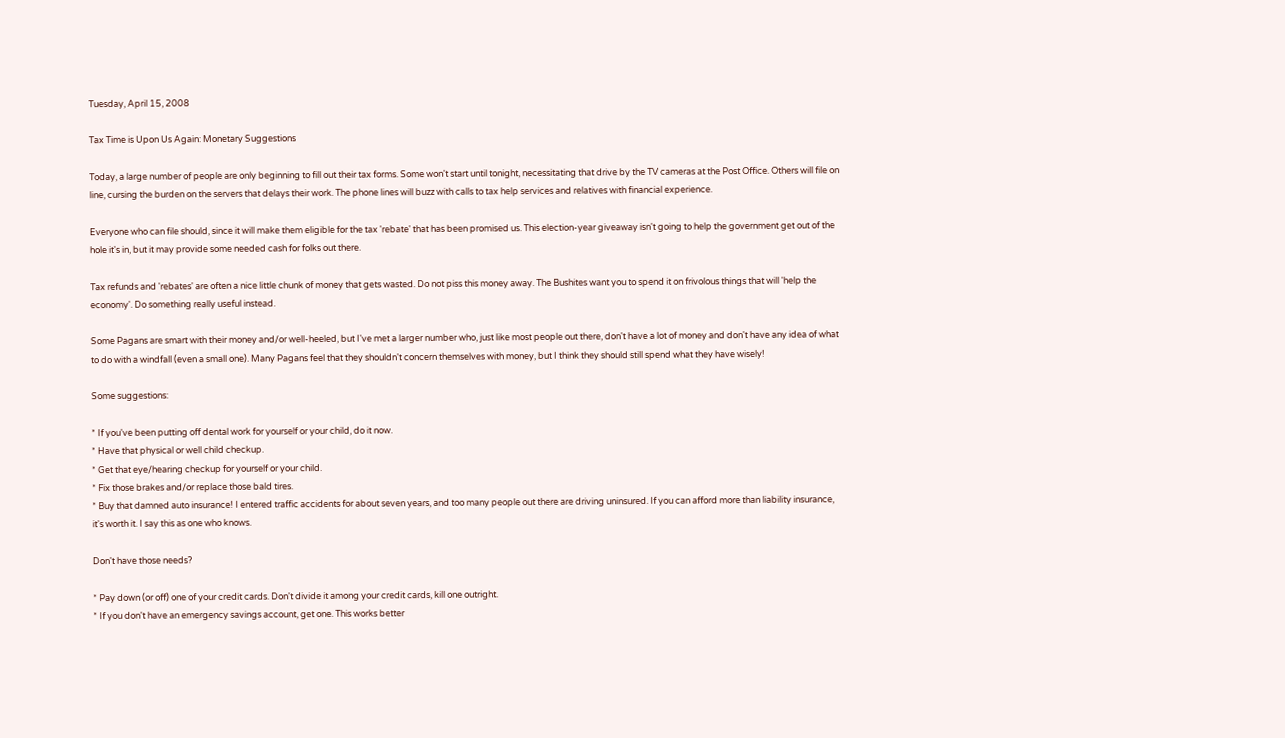Tuesday, April 15, 2008

Tax Time is Upon Us Again: Monetary Suggestions

Today, a large number of people are only beginning to fill out their tax forms. Some won't start until tonight, necessitating that drive by the TV cameras at the Post Office. Others will file on line, cursing the burden on the servers that delays their work. The phone lines will buzz with calls to tax help services and relatives with financial experience.

Everyone who can file should, since it will make them eligible for the tax 'rebate' that has been promised us. This election-year giveaway isn't going to help the government get out of the hole it's in, but it may provide some needed cash for folks out there.

Tax refunds and 'rebates' are often a nice little chunk of money that gets wasted. Do not piss this money away. The Bushites want you to spend it on frivolous things that will 'help the economy'. Do something really useful instead.

Some Pagans are smart with their money and/or well-heeled, but I've met a larger number who, just like most people out there, don't have a lot of money and don't have any idea of what to do with a windfall (even a small one). Many Pagans feel that they shouldn't concern themselves with money, but I think they should still spend what they have wisely!

Some suggestions:

* If you've been putting off dental work for yourself or your child, do it now.
* Have that physical or well child checkup.
* Get that eye/hearing checkup for yourself or your child.
* Fix those brakes and/or replace those bald tires.
* Buy that damned auto insurance! I entered traffic accidents for about seven years, and too many people out there are driving uninsured. If you can afford more than liability insurance, it's worth it. I say this as one who knows.

Don't have those needs?

* Pay down (or off) one of your credit cards. Don't divide it among your credit cards, kill one outright.
* If you don't have an emergency savings account, get one. This works better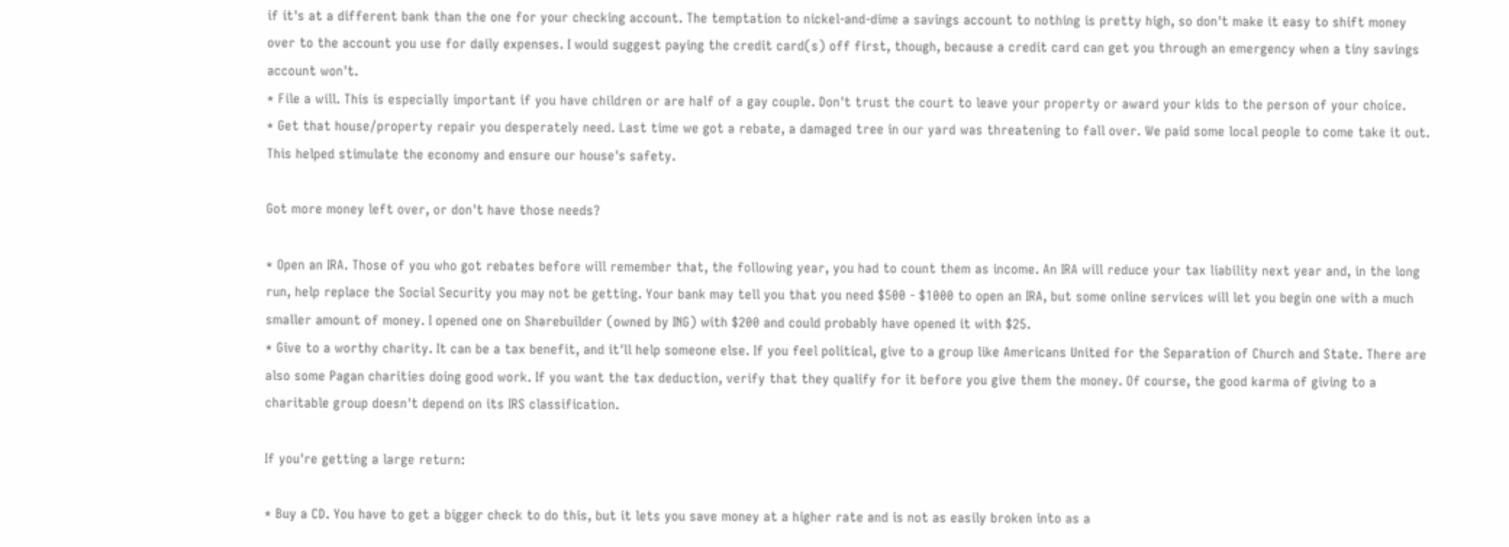if it's at a different bank than the one for your checking account. The temptation to nickel-and-dime a savings account to nothing is pretty high, so don't make it easy to shift money over to the account you use for daily expenses. I would suggest paying the credit card(s) off first, though, because a credit card can get you through an emergency when a tiny savings account won't.
* File a will. This is especially important if you have children or are half of a gay couple. Don't trust the court to leave your property or award your kids to the person of your choice.
* Get that house/property repair you desperately need. Last time we got a rebate, a damaged tree in our yard was threatening to fall over. We paid some local people to come take it out. This helped stimulate the economy and ensure our house's safety.

Got more money left over, or don't have those needs?

* Open an IRA. Those of you who got rebates before will remember that, the following year, you had to count them as income. An IRA will reduce your tax liability next year and, in the long run, help replace the Social Security you may not be getting. Your bank may tell you that you need $500 - $1000 to open an IRA, but some online services will let you begin one with a much smaller amount of money. I opened one on Sharebuilder (owned by ING) with $200 and could probably have opened it with $25.
* Give to a worthy charity. It can be a tax benefit, and it'll help someone else. If you feel political, give to a group like Americans United for the Separation of Church and State. There are also some Pagan charities doing good work. If you want the tax deduction, verify that they qualify for it before you give them the money. Of course, the good karma of giving to a charitable group doesn't depend on its IRS classification.

If you're getting a large return:

* Buy a CD. You have to get a bigger check to do this, but it lets you save money at a higher rate and is not as easily broken into as a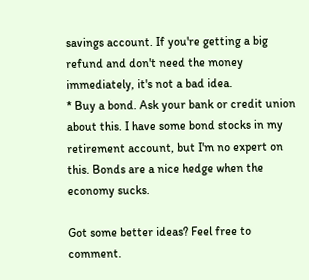savings account. If you're getting a big refund and don't need the money immediately, it's not a bad idea.
* Buy a bond. Ask your bank or credit union about this. I have some bond stocks in my retirement account, but I'm no expert on this. Bonds are a nice hedge when the economy sucks.

Got some better ideas? Feel free to comment.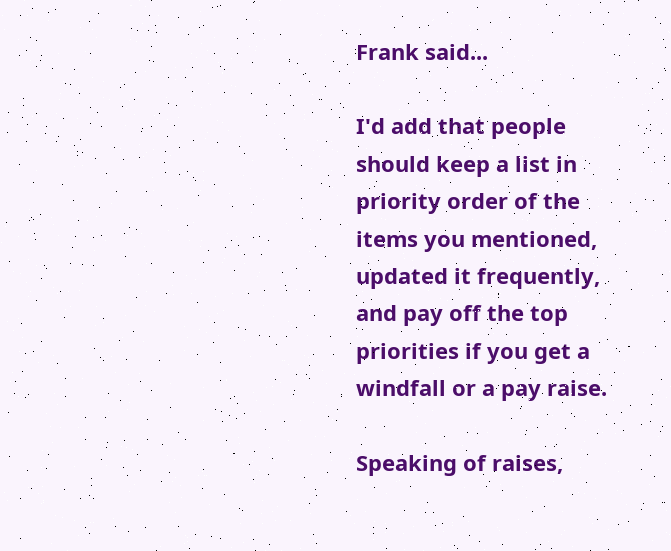Frank said...

I'd add that people should keep a list in priority order of the items you mentioned, updated it frequently, and pay off the top priorities if you get a windfall or a pay raise.

Speaking of raises,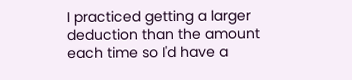I practiced getting a larger deduction than the amount each time so I'd have a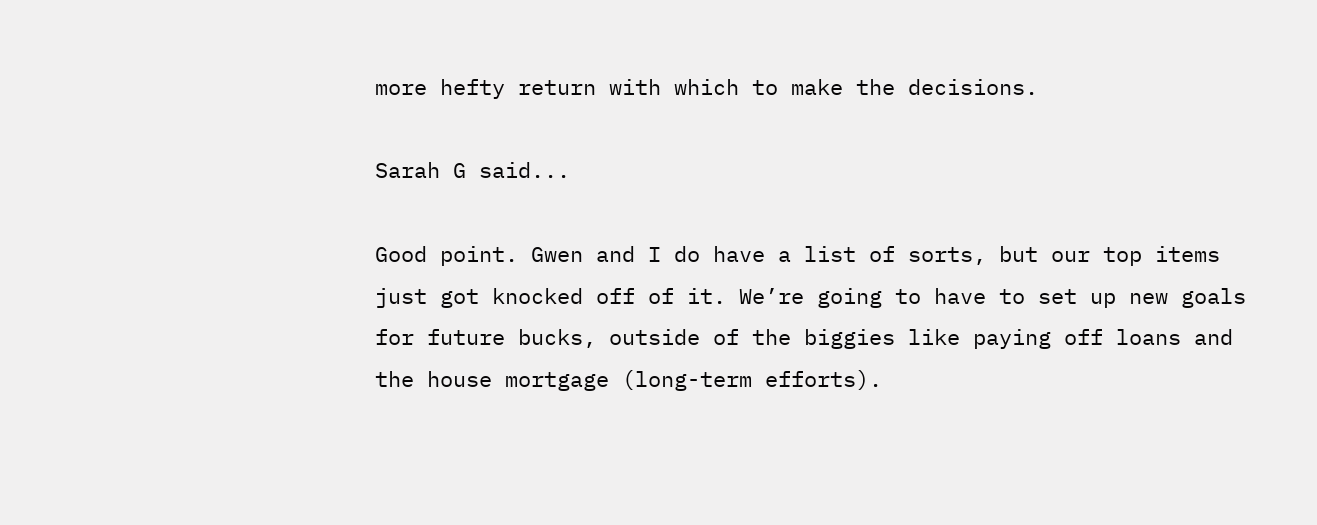more hefty return with which to make the decisions.

Sarah G said...

Good point. Gwen and I do have a list of sorts, but our top items just got knocked off of it. We’re going to have to set up new goals for future bucks, outside of the biggies like paying off loans and the house mortgage (long-term efforts).